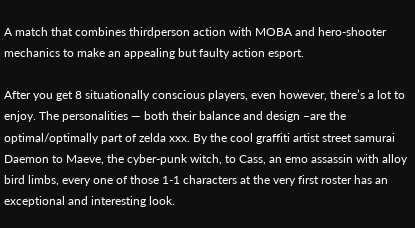A match that combines thirdperson action with MOBA and hero-shooter mechanics to make an appealing but faulty action esport.

After you get 8 situationally conscious players, even however, there’s a lot to enjoy. The personalities — both their balance and design –are the optimal/optimally part of zelda xxx. By the cool graffiti artist street samurai Daemon to Maeve, the cyber-punk witch, to Cass, an emo assassin with alloy bird limbs, every one of those 1-1 characters at the very first roster has an exceptional and interesting look.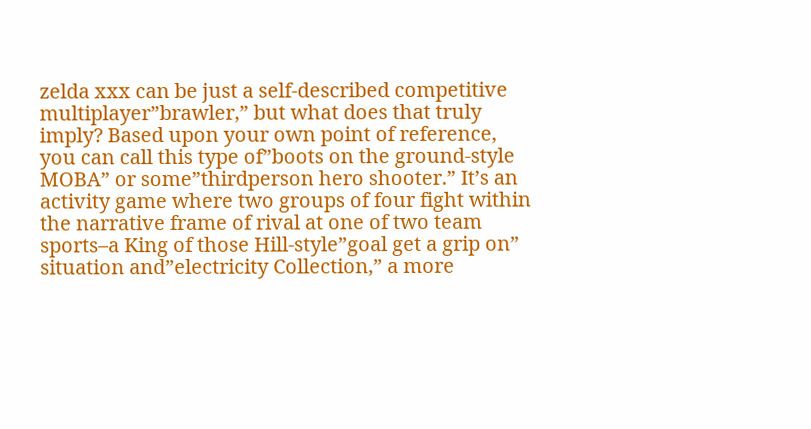zelda xxx can be just a self-described competitive multiplayer”brawler,” but what does that truly imply? Based upon your own point of reference, you can call this type of”boots on the ground-style MOBA” or some”thirdperson hero shooter.” It’s an activity game where two groups of four fight within the narrative frame of rival at one of two team sports–a King of those Hill-style”goal get a grip on” situation and”electricity Collection,” a more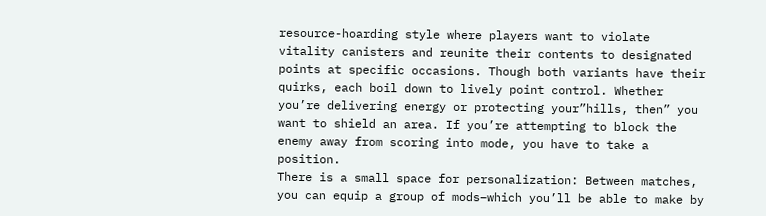resource-hoarding style where players want to violate vitality canisters and reunite their contents to designated points at specific occasions. Though both variants have their quirks, each boil down to lively point control. Whether you’re delivering energy or protecting your”hills, then” you want to shield an area. If you’re attempting to block the enemy away from scoring into mode, you have to take a position.
There is a small space for personalization: Between matches, you can equip a group of mods–which you’ll be able to make by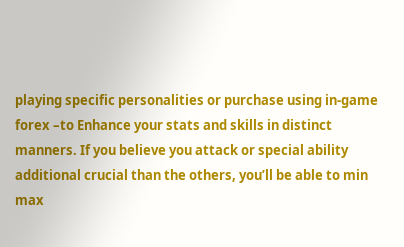playing specific personalities or purchase using in-game forex –to Enhance your stats and skills in distinct manners. If you believe you attack or special ability additional crucial than the others, you’ll be able to min max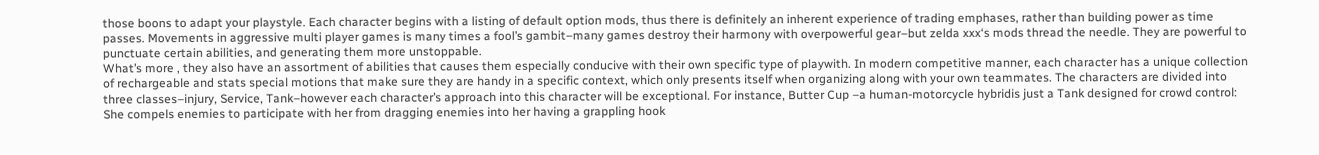those boons to adapt your playstyle. Each character begins with a listing of default option mods, thus there is definitely an inherent experience of trading emphases, rather than building power as time passes. Movements in aggressive multi player games is many times a fool’s gambit–many games destroy their harmony with overpowerful gear–but zelda xxx‘s mods thread the needle. They are powerful to punctuate certain abilities, and generating them more unstoppable.
What’s more , they also have an assortment of abilities that causes them especially conducive with their own specific type of playwith. In modern competitive manner, each character has a unique collection of rechargeable and stats special motions that make sure they are handy in a specific context, which only presents itself when organizing along with your own teammates. The characters are divided into three classes–injury, Service, Tank–however each character’s approach into this character will be exceptional. For instance, Butter Cup –a human-motorcycle hybridis just a Tank designed for crowd control: She compels enemies to participate with her from dragging enemies into her having a grappling hook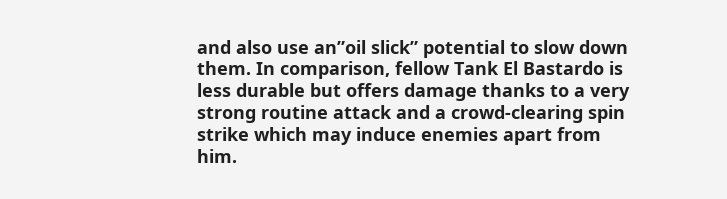and also use an”oil slick” potential to slow down them. In comparison, fellow Tank El Bastardo is less durable but offers damage thanks to a very strong routine attack and a crowd-clearing spin strike which may induce enemies apart from him.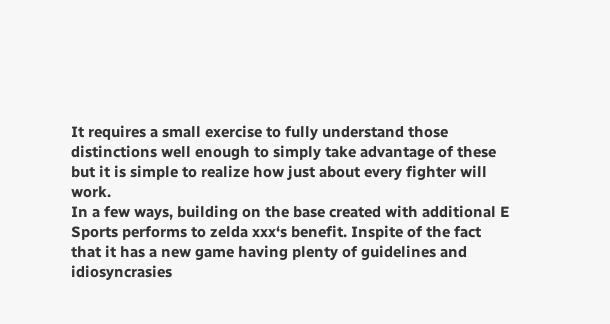It requires a small exercise to fully understand those distinctions well enough to simply take advantage of these but it is simple to realize how just about every fighter will work.
In a few ways, building on the base created with additional E Sports performs to zelda xxx‘s benefit. Inspite of the fact that it has a new game having plenty of guidelines and idiosyncrasies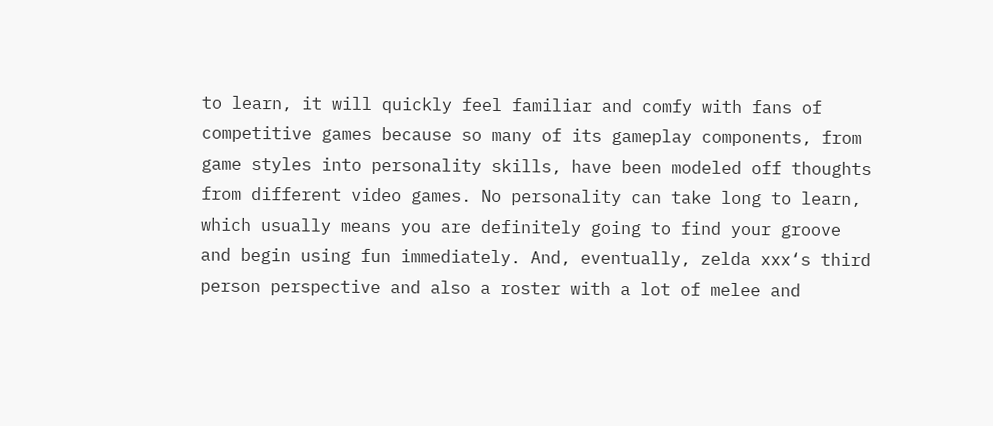to learn, it will quickly feel familiar and comfy with fans of competitive games because so many of its gameplay components, from game styles into personality skills, have been modeled off thoughts from different video games. No personality can take long to learn, which usually means you are definitely going to find your groove and begin using fun immediately. And, eventually, zelda xxx‘s third person perspective and also a roster with a lot of melee and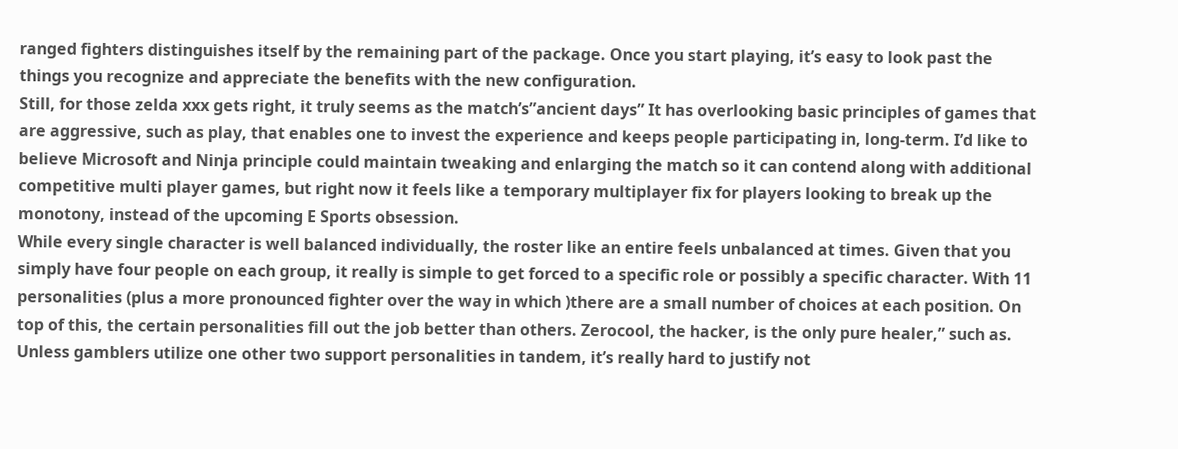ranged fighters distinguishes itself by the remaining part of the package. Once you start playing, it’s easy to look past the things you recognize and appreciate the benefits with the new configuration.
Still, for those zelda xxx gets right, it truly seems as the match’s”ancient days” It has overlooking basic principles of games that are aggressive, such as play, that enables one to invest the experience and keeps people participating in, long-term. I’d like to believe Microsoft and Ninja principle could maintain tweaking and enlarging the match so it can contend along with additional competitive multi player games, but right now it feels like a temporary multiplayer fix for players looking to break up the monotony, instead of the upcoming E Sports obsession.
While every single character is well balanced individually, the roster like an entire feels unbalanced at times. Given that you simply have four people on each group, it really is simple to get forced to a specific role or possibly a specific character. With 11 personalities (plus a more pronounced fighter over the way in which )there are a small number of choices at each position. On top of this, the certain personalities fill out the job better than others. Zerocool, the hacker, is the only pure healer,” such as. Unless gamblers utilize one other two support personalities in tandem, it’s really hard to justify not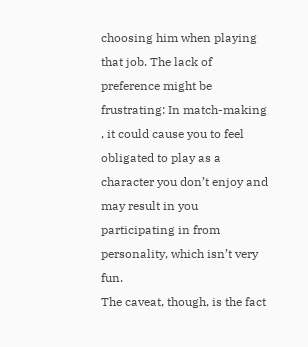choosing him when playing that job. The lack of preference might be frustrating: In match-making , it could cause you to feel obligated to play as a character you don’t enjoy and may result in you participating in from personality, which isn’t very fun.
The caveat, though, is the fact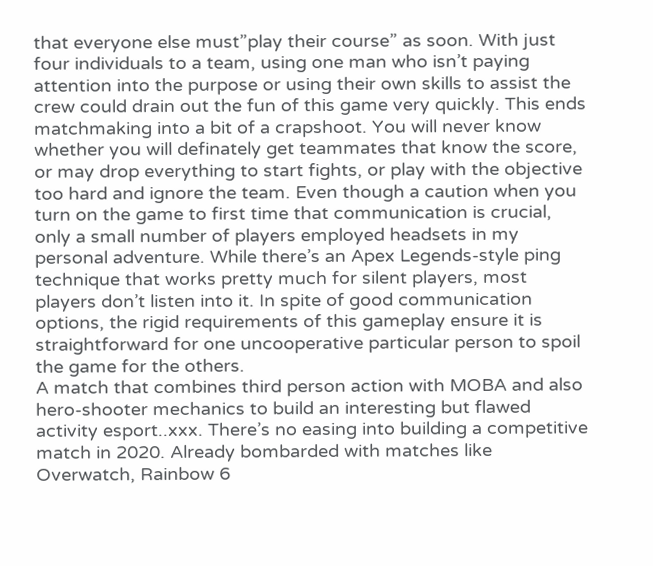that everyone else must”play their course” as soon. With just four individuals to a team, using one man who isn’t paying attention into the purpose or using their own skills to assist the crew could drain out the fun of this game very quickly. This ends matchmaking into a bit of a crapshoot. You will never know whether you will definately get teammates that know the score, or may drop everything to start fights, or play with the objective too hard and ignore the team. Even though a caution when you turn on the game to first time that communication is crucial, only a small number of players employed headsets in my personal adventure. While there’s an Apex Legends-style ping technique that works pretty much for silent players, most players don’t listen into it. In spite of good communication options, the rigid requirements of this gameplay ensure it is straightforward for one uncooperative particular person to spoil the game for the others.
A match that combines third person action with MOBA and also hero-shooter mechanics to build an interesting but flawed activity esport..xxx. There’s no easing into building a competitive match in 2020. Already bombarded with matches like Overwatch, Rainbow 6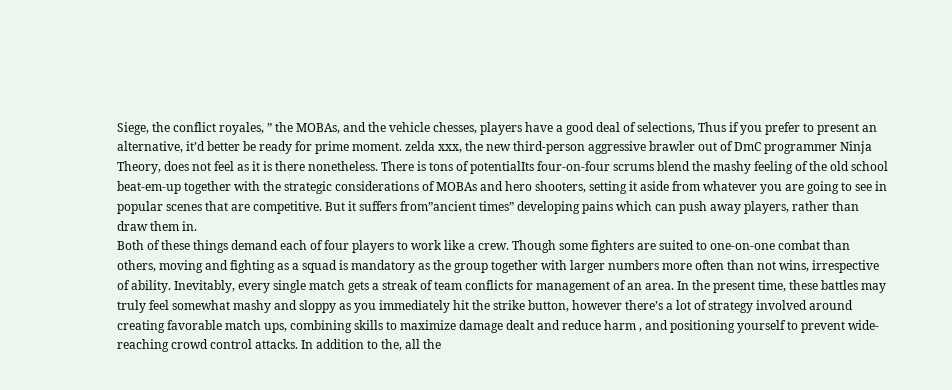Siege, the conflict royales, ” the MOBAs, and the vehicle chesses, players have a good deal of selections, Thus if you prefer to present an alternative, it’d better be ready for prime moment. zelda xxx, the new third-person aggressive brawler out of DmC programmer Ninja Theory, does not feel as it is there nonetheless. There is tons of potentialIts four-on-four scrums blend the mashy feeling of the old school beat-em-up together with the strategic considerations of MOBAs and hero shooters, setting it aside from whatever you are going to see in popular scenes that are competitive. But it suffers from”ancient times” developing pains which can push away players, rather than draw them in.
Both of these things demand each of four players to work like a crew. Though some fighters are suited to one-on-one combat than others, moving and fighting as a squad is mandatory as the group together with larger numbers more often than not wins, irrespective of ability. Inevitably, every single match gets a streak of team conflicts for management of an area. In the present time, these battles may truly feel somewhat mashy and sloppy as you immediately hit the strike button, however there’s a lot of strategy involved around creating favorable match ups, combining skills to maximize damage dealt and reduce harm , and positioning yourself to prevent wide-reaching crowd control attacks. In addition to the, all the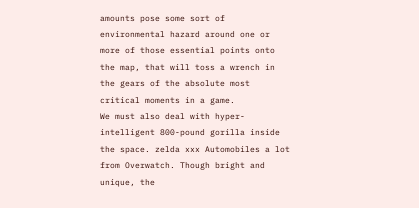amounts pose some sort of environmental hazard around one or more of those essential points onto the map, that will toss a wrench in the gears of the absolute most critical moments in a game.
We must also deal with hyper-intelligent 800-pound gorilla inside the space. zelda xxx Automobiles a lot from Overwatch. Though bright and unique, the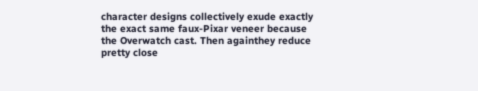character designs collectively exude exactly the exact same faux-Pixar veneer because the Overwatch cast. Then againthey reduce pretty close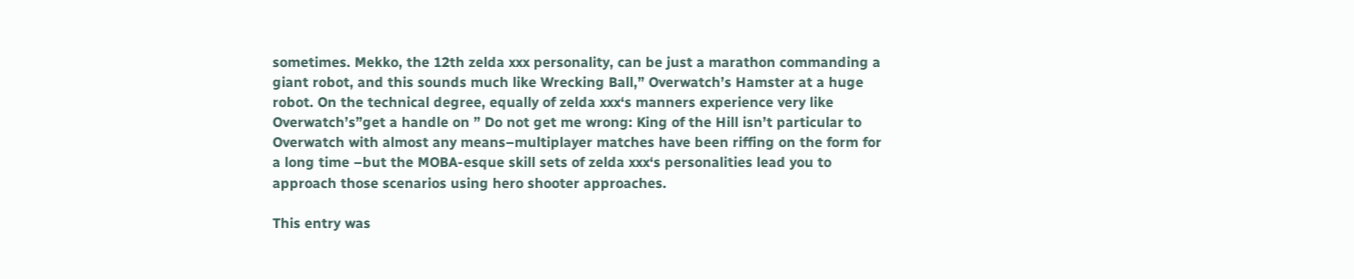sometimes. Mekko, the 12th zelda xxx personality, can be just a marathon commanding a giant robot, and this sounds much like Wrecking Ball,” Overwatch’s Hamster at a huge robot. On the technical degree, equally of zelda xxx‘s manners experience very like Overwatch’s”get a handle on ” Do not get me wrong: King of the Hill isn’t particular to Overwatch with almost any means–multiplayer matches have been riffing on the form for a long time –but the MOBA-esque skill sets of zelda xxx‘s personalities lead you to approach those scenarios using hero shooter approaches.

This entry was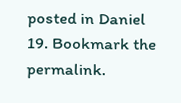posted in Daniel 19. Bookmark the permalink.